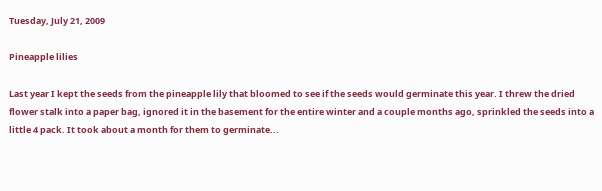Tuesday, July 21, 2009

Pineapple lilies

Last year I kept the seeds from the pineapple lily that bloomed to see if the seeds would germinate this year. I threw the dried flower stalk into a paper bag, ignored it in the basement for the entire winter and a couple months ago, sprinkled the seeds into a little 4 pack. It took about a month for them to germinate...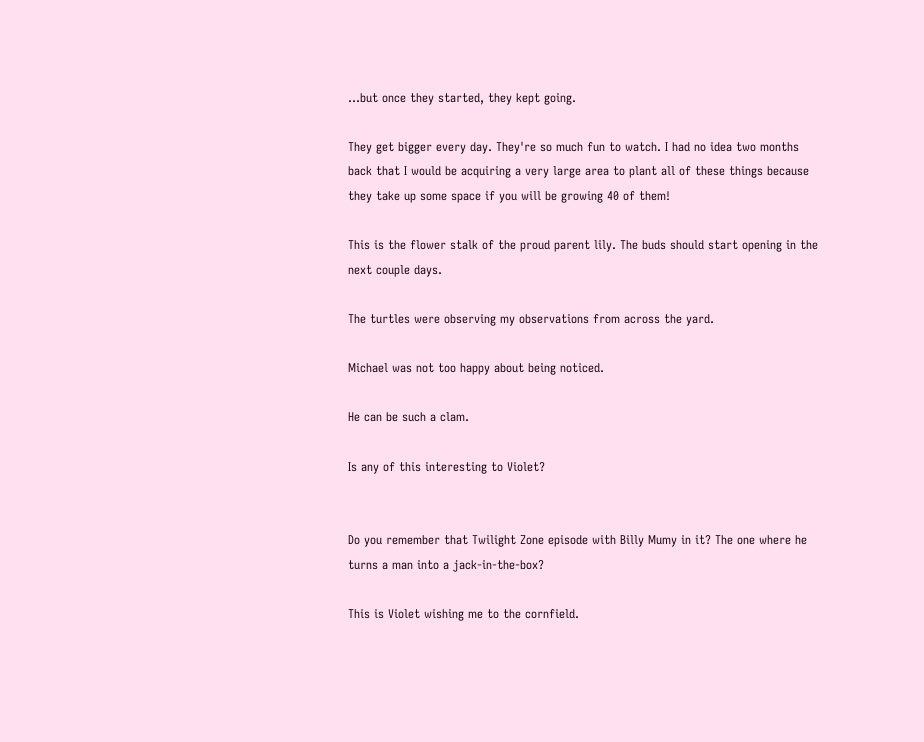...but once they started, they kept going.

They get bigger every day. They're so much fun to watch. I had no idea two months back that I would be acquiring a very large area to plant all of these things because they take up some space if you will be growing 40 of them!

This is the flower stalk of the proud parent lily. The buds should start opening in the next couple days.

The turtles were observing my observations from across the yard.

Michael was not too happy about being noticed.

He can be such a clam.

Is any of this interesting to Violet?


Do you remember that Twilight Zone episode with Billy Mumy in it? The one where he turns a man into a jack-in-the-box?

This is Violet wishing me to the cornfield.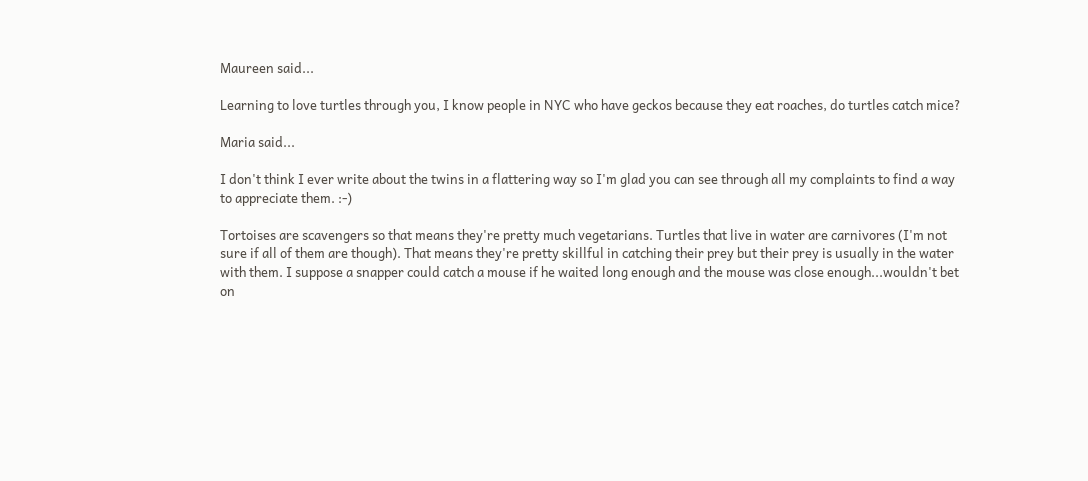Maureen said...

Learning to love turtles through you, I know people in NYC who have geckos because they eat roaches, do turtles catch mice?

Maria said...

I don't think I ever write about the twins in a flattering way so I'm glad you can see through all my complaints to find a way to appreciate them. :-)

Tortoises are scavengers so that means they're pretty much vegetarians. Turtles that live in water are carnivores (I'm not sure if all of them are though). That means they're pretty skillful in catching their prey but their prey is usually in the water with them. I suppose a snapper could catch a mouse if he waited long enough and the mouse was close enough...wouldn't bet on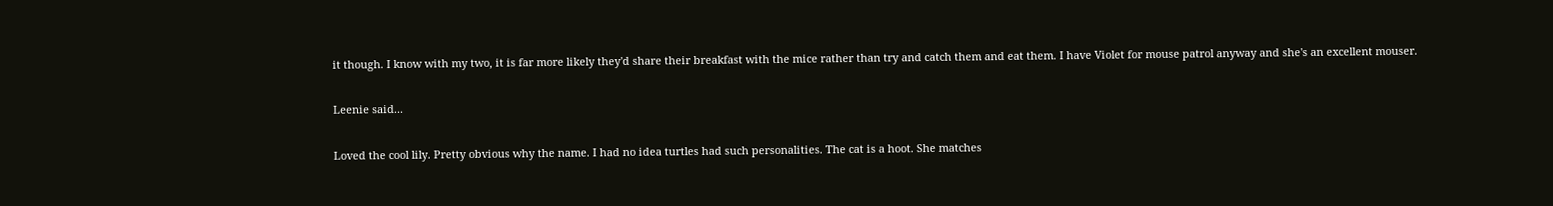it though. I know with my two, it is far more likely they'd share their breakfast with the mice rather than try and catch them and eat them. I have Violet for mouse patrol anyway and she's an excellent mouser.

Leenie said...

Loved the cool lily. Pretty obvious why the name. I had no idea turtles had such personalities. The cat is a hoot. She matches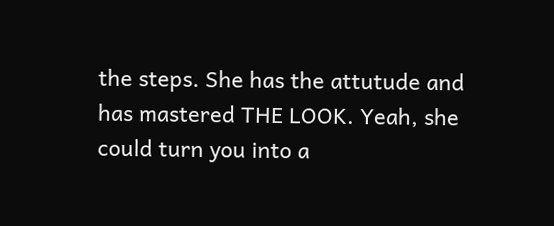the steps. She has the attutude and has mastered THE LOOK. Yeah, she could turn you into a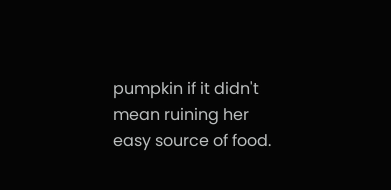pumpkin if it didn't mean ruining her easy source of food.